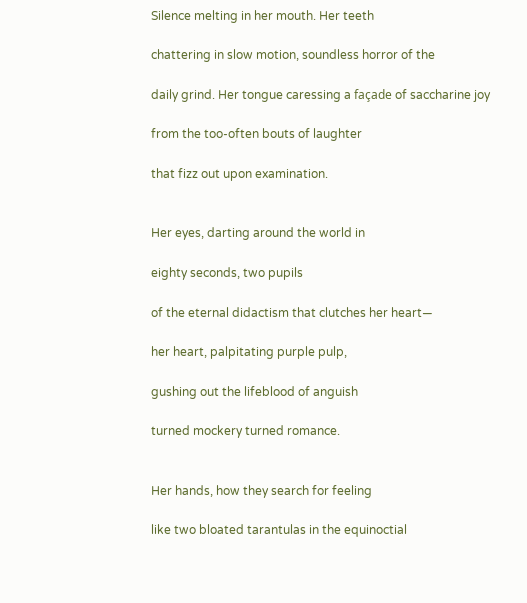Silence melting in her mouth. Her teeth

chattering in slow motion, soundless horror of the

daily grind. Her tongue caressing a façade of saccharine joy

from the too-often bouts of laughter

that fizz out upon examination.


Her eyes, darting around the world in

eighty seconds, two pupils

of the eternal didactism that clutches her heart—

her heart, palpitating purple pulp,

gushing out the lifeblood of anguish

turned mockery turned romance.


Her hands, how they search for feeling

like two bloated tarantulas in the equinoctial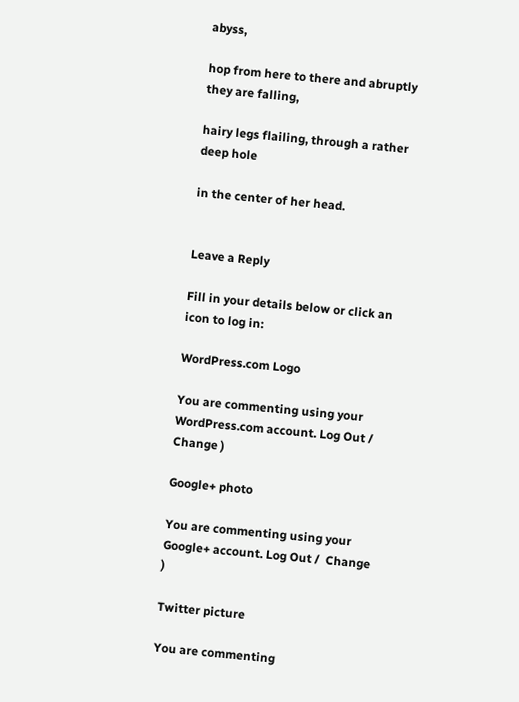abyss,

hop from here to there and abruptly they are falling,

hairy legs flailing, through a rather deep hole

in the center of her head.


Leave a Reply

Fill in your details below or click an icon to log in:

WordPress.com Logo

You are commenting using your WordPress.com account. Log Out /  Change )

Google+ photo

You are commenting using your Google+ account. Log Out /  Change )

Twitter picture

You are commenting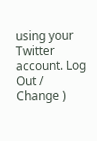using your Twitter account. Log Out /  Change )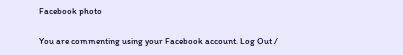Facebook photo

You are commenting using your Facebook account. Log Out /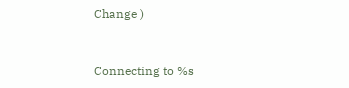Change )


Connecting to %s